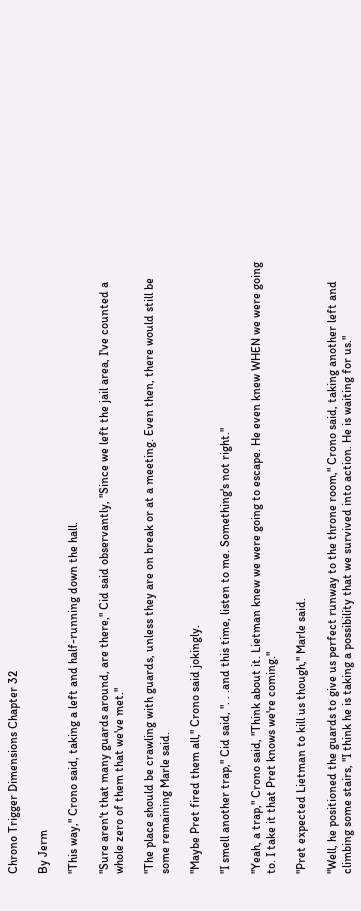Chrono Trigger Dimensions Chapter 32

By Jerm

"This way," Crono said, taking a left and half-running down the hall.

"Sure aren't that many guards around, are there," Cid said observantly, "Since we left the jail area, I've counted a whole zero of them that we've met."

"The place should be crawling with guards, unless they are on break or at a meeting. Even then, there would still be some remaining Marle said.

"Maybe Pret fired them all," Crono said jokingly.

"I smell another trap," Cid said, ". . .and this time, listen to me. Something's not right."

"Yeah, a trap," Crono said, "Think about it. Lietman knew we were going to escape. He even knew WHEN we were going to. I take it that Pret knows we're coming."

"Pret expected Lietman to kill us though," Marle said.

"Well, he positioned the guards to give us perfect runway to the throne room," Crono said, taking another left and climbing some stairs, "I think he is taking a possibility that we survived into action. He is waiting for us."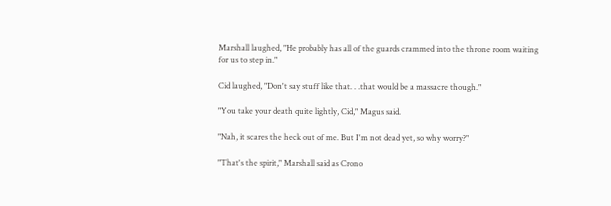Marshall laughed, "He probably has all of the guards crammed into the throne room waiting for us to step in."

Cid laughed, "Don't say stuff like that. . .that would be a massacre though."

"You take your death quite lightly, Cid," Magus said.

"Nah, it scares the heck out of me. But I'm not dead yet, so why worry?"

"That's the spirit," Marshall said as Crono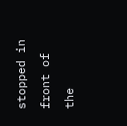stopped in front of the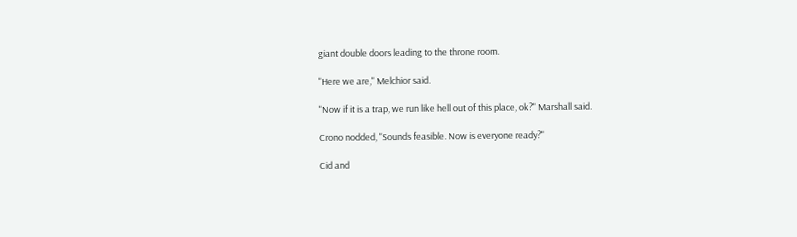giant double doors leading to the throne room.

"Here we are," Melchior said.

"Now if it is a trap, we run like hell out of this place, ok?" Marshall said.

Crono nodded, "Sounds feasible. Now is everyone ready?"

Cid and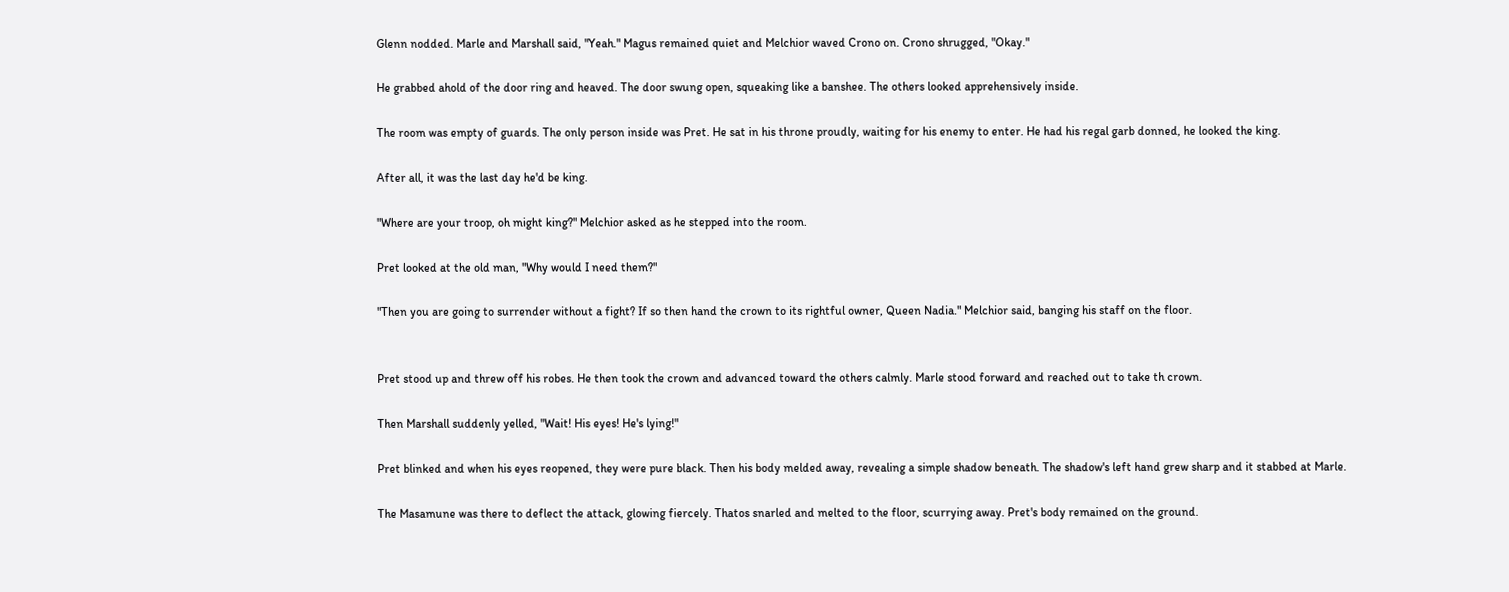Glenn nodded. Marle and Marshall said, "Yeah." Magus remained quiet and Melchior waved Crono on. Crono shrugged, "Okay."

He grabbed ahold of the door ring and heaved. The door swung open, squeaking like a banshee. The others looked apprehensively inside.

The room was empty of guards. The only person inside was Pret. He sat in his throne proudly, waiting for his enemy to enter. He had his regal garb donned, he looked the king.

After all, it was the last day he'd be king.

"Where are your troop, oh might king?" Melchior asked as he stepped into the room.

Pret looked at the old man, "Why would I need them?"

"Then you are going to surrender without a fight? If so then hand the crown to its rightful owner, Queen Nadia." Melchior said, banging his staff on the floor.


Pret stood up and threw off his robes. He then took the crown and advanced toward the others calmly. Marle stood forward and reached out to take th crown.

Then Marshall suddenly yelled, "Wait! His eyes! He's lying!"

Pret blinked and when his eyes reopened, they were pure black. Then his body melded away, revealing a simple shadow beneath. The shadow's left hand grew sharp and it stabbed at Marle.

The Masamune was there to deflect the attack, glowing fiercely. Thatos snarled and melted to the floor, scurrying away. Pret's body remained on the ground.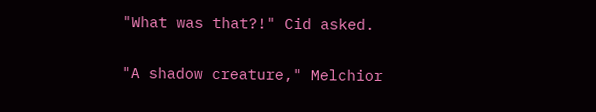"What was that?!" Cid asked.

"A shadow creature," Melchior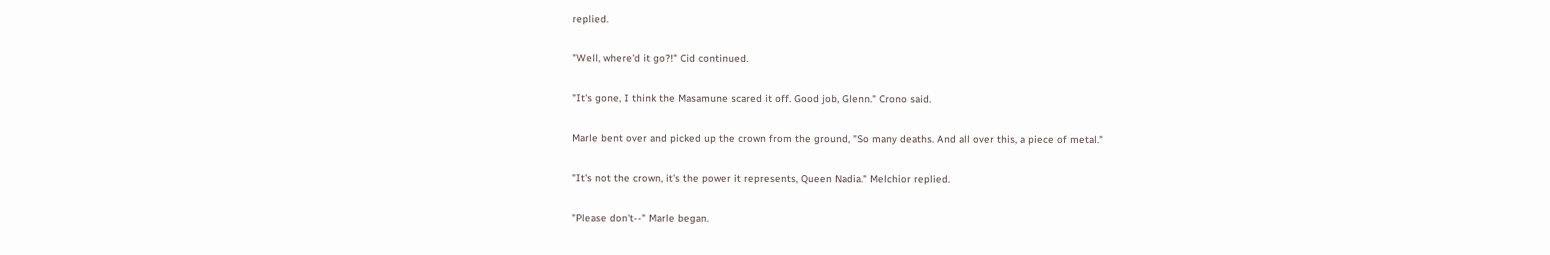replied.

"Well, where'd it go?!" Cid continued.

"It's gone, I think the Masamune scared it off. Good job, Glenn." Crono said.

Marle bent over and picked up the crown from the ground, "So many deaths. And all over this, a piece of metal."

"It's not the crown, it's the power it represents, Queen Nadia." Melchior replied.

"Please don't--" Marle began.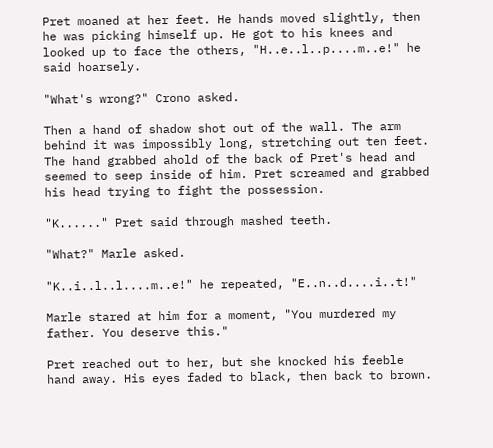Pret moaned at her feet. He hands moved slightly, then he was picking himself up. He got to his knees and looked up to face the others, "H..e..l..p....m..e!" he said hoarsely.

"What's wrong?" Crono asked.

Then a hand of shadow shot out of the wall. The arm behind it was impossibly long, stretching out ten feet. The hand grabbed ahold of the back of Pret's head and seemed to seep inside of him. Pret screamed and grabbed his head trying to fight the possession.

"K......" Pret said through mashed teeth.

"What?" Marle asked.

"K..i..l..l....m..e!" he repeated, "E..n..d....i..t!"

Marle stared at him for a moment, "You murdered my father. You deserve this."

Pret reached out to her, but she knocked his feeble hand away. His eyes faded to black, then back to brown.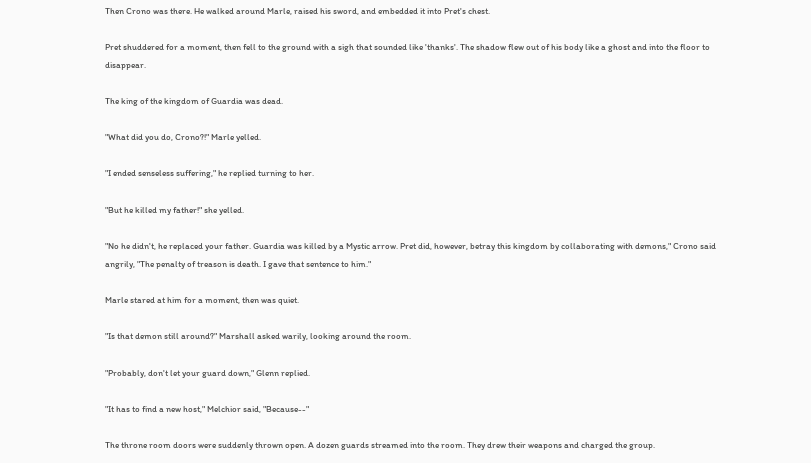Then Crono was there. He walked around Marle, raised his sword, and embedded it into Pret's chest.

Pret shuddered for a moment, then fell to the ground with a sigh that sounded like 'thanks'. The shadow flew out of his body like a ghost and into the floor to disappear.

The king of the kingdom of Guardia was dead.

"What did you do, Crono?!" Marle yelled.

"I ended senseless suffering," he replied turning to her.

"But he killed my father!" she yelled.

"No he didn't, he replaced your father. Guardia was killed by a Mystic arrow. Pret did, however, betray this kingdom by collaborating with demons," Crono said angrily, "The penalty of treason is death. I gave that sentence to him."

Marle stared at him for a moment, then was quiet.

"Is that demon still around?" Marshall asked warily, looking around the room.

"Probably, don't let your guard down," Glenn replied.

"It has to find a new host," Melchior said, "Because--"

The throne room doors were suddenly thrown open. A dozen guards streamed into the room. They drew their weapons and charged the group.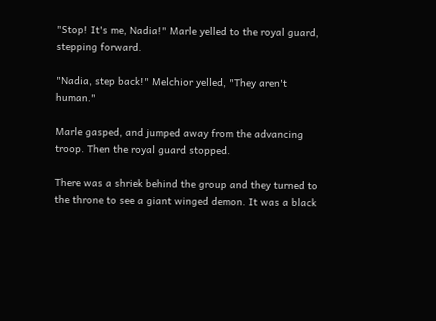"Stop! It's me, Nadia!" Marle yelled to the royal guard, stepping forward.

"Nadia, step back!" Melchior yelled, "They aren't human."

Marle gasped, and jumped away from the advancing troop. Then the royal guard stopped.

There was a shriek behind the group and they turned to the throne to see a giant winged demon. It was a black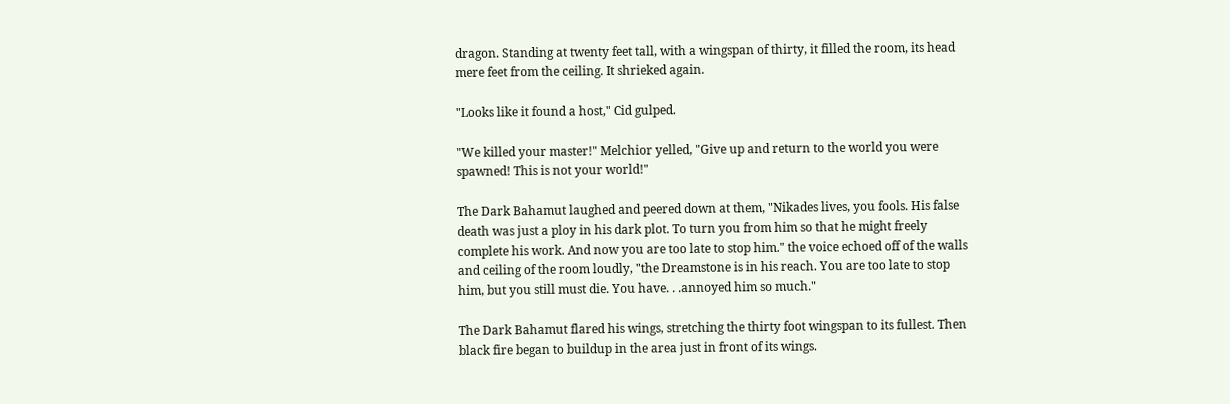dragon. Standing at twenty feet tall, with a wingspan of thirty, it filled the room, its head mere feet from the ceiling. It shrieked again.

"Looks like it found a host," Cid gulped.

"We killed your master!" Melchior yelled, "Give up and return to the world you were spawned! This is not your world!"

The Dark Bahamut laughed and peered down at them, "Nikades lives, you fools. His false death was just a ploy in his dark plot. To turn you from him so that he might freely complete his work. And now you are too late to stop him." the voice echoed off of the walls and ceiling of the room loudly, "the Dreamstone is in his reach. You are too late to stop him, but you still must die. You have. . .annoyed him so much."

The Dark Bahamut flared his wings, stretching the thirty foot wingspan to its fullest. Then black fire began to buildup in the area just in front of its wings.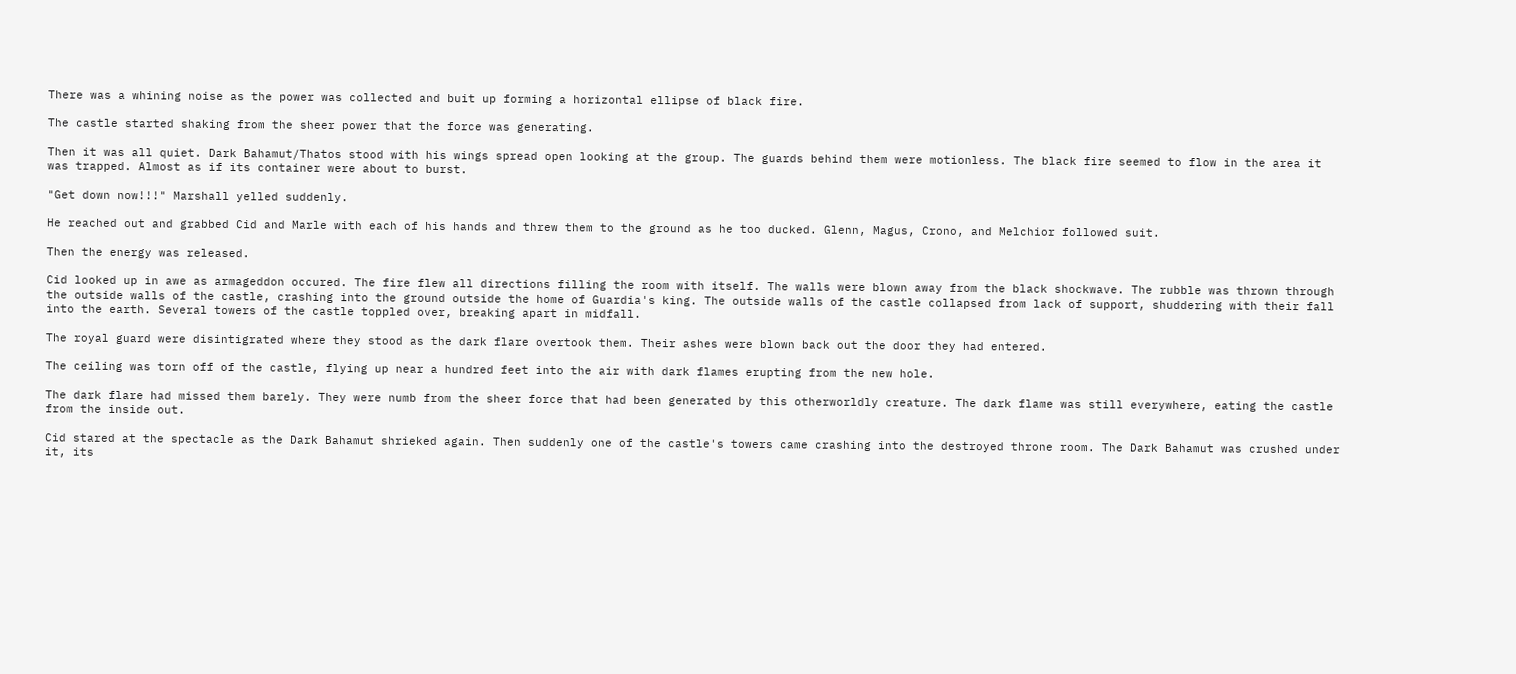There was a whining noise as the power was collected and buit up forming a horizontal ellipse of black fire.

The castle started shaking from the sheer power that the force was generating.

Then it was all quiet. Dark Bahamut/Thatos stood with his wings spread open looking at the group. The guards behind them were motionless. The black fire seemed to flow in the area it was trapped. Almost as if its container were about to burst.

"Get down now!!!" Marshall yelled suddenly.

He reached out and grabbed Cid and Marle with each of his hands and threw them to the ground as he too ducked. Glenn, Magus, Crono, and Melchior followed suit.

Then the energy was released.

Cid looked up in awe as armageddon occured. The fire flew all directions filling the room with itself. The walls were blown away from the black shockwave. The rubble was thrown through the outside walls of the castle, crashing into the ground outside the home of Guardia's king. The outside walls of the castle collapsed from lack of support, shuddering with their fall into the earth. Several towers of the castle toppled over, breaking apart in midfall.

The royal guard were disintigrated where they stood as the dark flare overtook them. Their ashes were blown back out the door they had entered.

The ceiling was torn off of the castle, flying up near a hundred feet into the air with dark flames erupting from the new hole.

The dark flare had missed them barely. They were numb from the sheer force that had been generated by this otherworldly creature. The dark flame was still everywhere, eating the castle from the inside out.

Cid stared at the spectacle as the Dark Bahamut shrieked again. Then suddenly one of the castle's towers came crashing into the destroyed throne room. The Dark Bahamut was crushed under it, its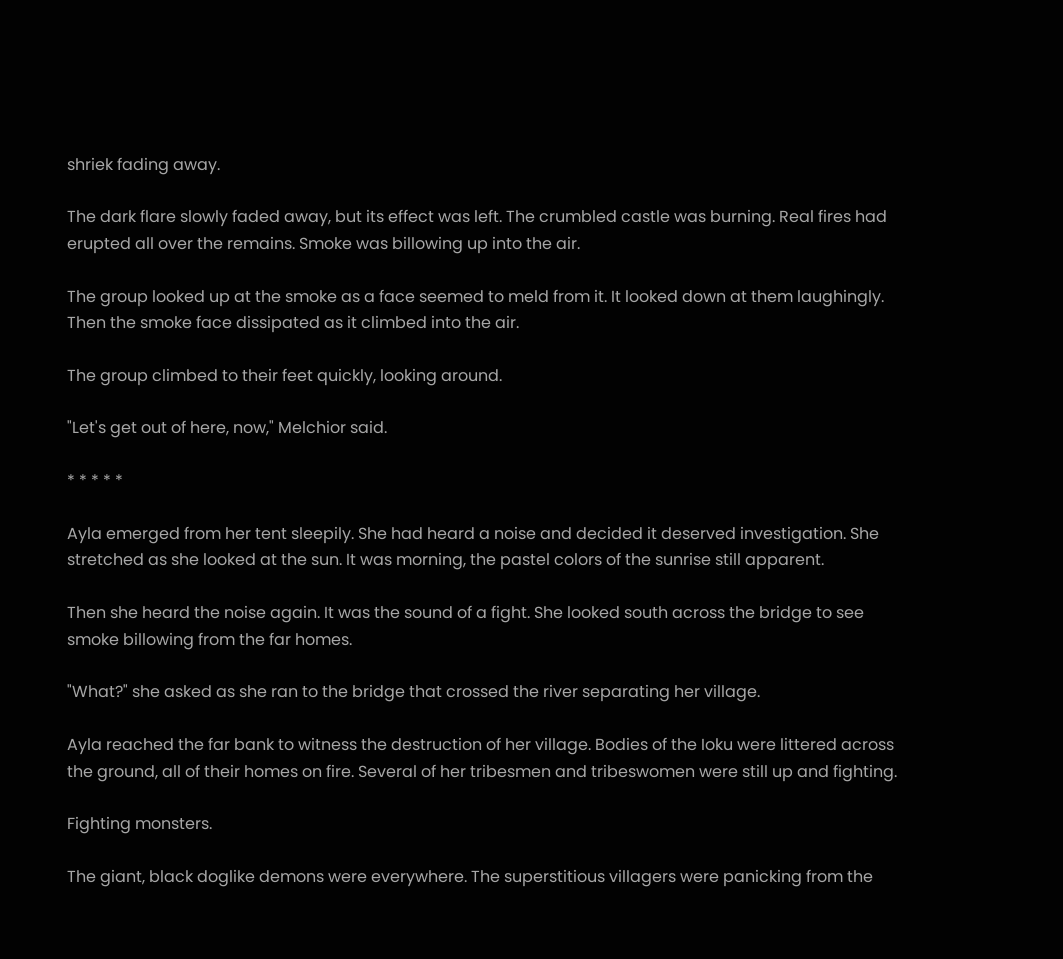shriek fading away.

The dark flare slowly faded away, but its effect was left. The crumbled castle was burning. Real fires had erupted all over the remains. Smoke was billowing up into the air.

The group looked up at the smoke as a face seemed to meld from it. It looked down at them laughingly. Then the smoke face dissipated as it climbed into the air.

The group climbed to their feet quickly, looking around.

"Let's get out of here, now," Melchior said.

* * * * *

Ayla emerged from her tent sleepily. She had heard a noise and decided it deserved investigation. She stretched as she looked at the sun. It was morning, the pastel colors of the sunrise still apparent.

Then she heard the noise again. It was the sound of a fight. She looked south across the bridge to see smoke billowing from the far homes.

"What?" she asked as she ran to the bridge that crossed the river separating her village.

Ayla reached the far bank to witness the destruction of her village. Bodies of the Ioku were littered across the ground, all of their homes on fire. Several of her tribesmen and tribeswomen were still up and fighting.

Fighting monsters.

The giant, black doglike demons were everywhere. The superstitious villagers were panicking from the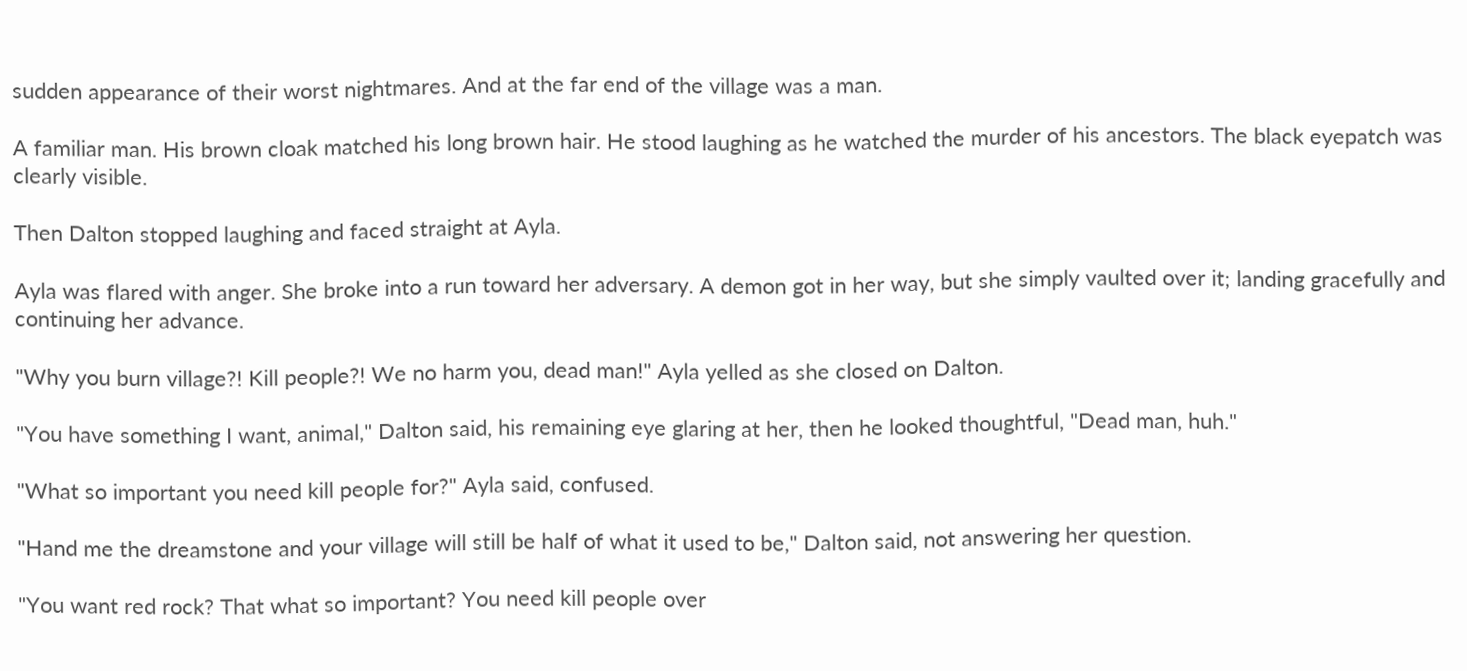sudden appearance of their worst nightmares. And at the far end of the village was a man.

A familiar man. His brown cloak matched his long brown hair. He stood laughing as he watched the murder of his ancestors. The black eyepatch was clearly visible.

Then Dalton stopped laughing and faced straight at Ayla.

Ayla was flared with anger. She broke into a run toward her adversary. A demon got in her way, but she simply vaulted over it; landing gracefully and continuing her advance.

"Why you burn village?! Kill people?! We no harm you, dead man!" Ayla yelled as she closed on Dalton.

"You have something I want, animal," Dalton said, his remaining eye glaring at her, then he looked thoughtful, "Dead man, huh."

"What so important you need kill people for?" Ayla said, confused.

"Hand me the dreamstone and your village will still be half of what it used to be," Dalton said, not answering her question.

"You want red rock? That what so important? You need kill people over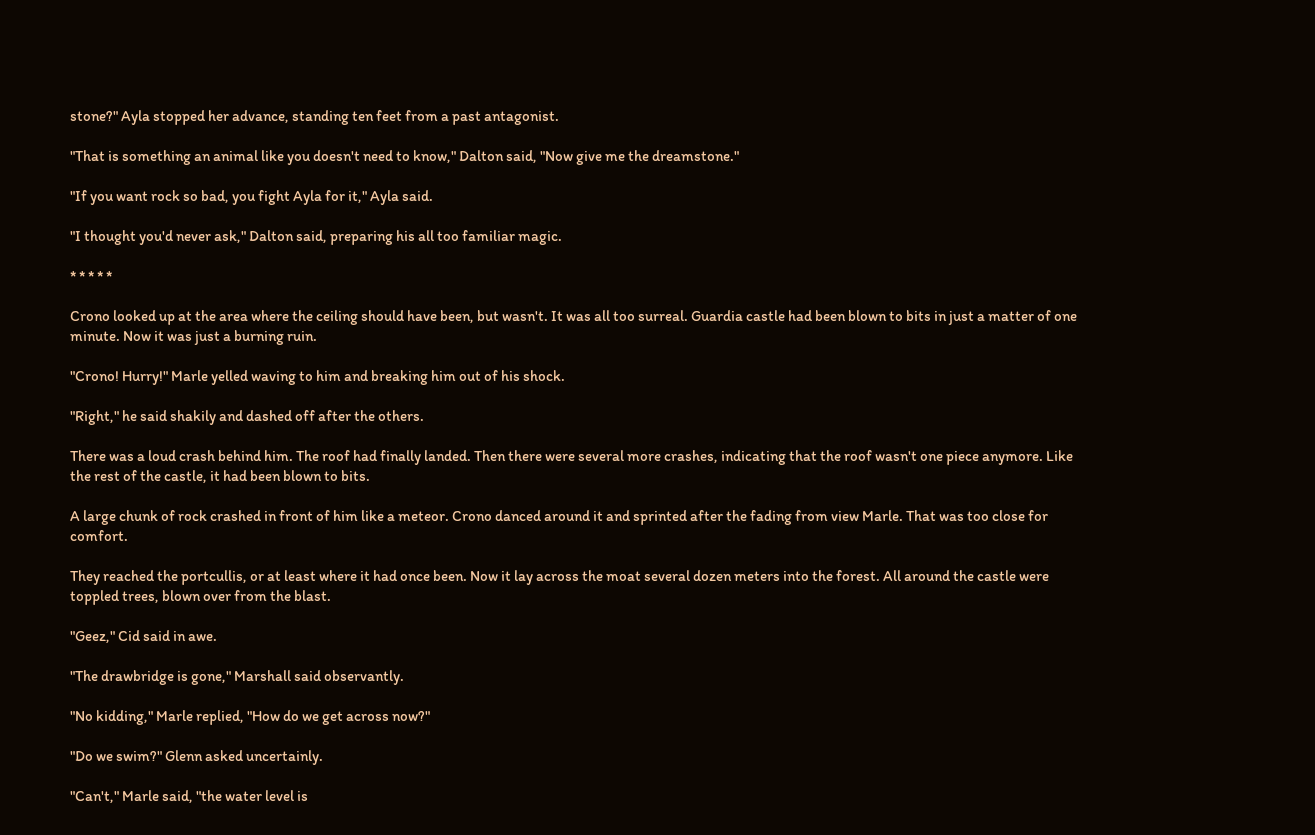stone?" Ayla stopped her advance, standing ten feet from a past antagonist.

"That is something an animal like you doesn't need to know," Dalton said, "Now give me the dreamstone."

"If you want rock so bad, you fight Ayla for it," Ayla said.

"I thought you'd never ask," Dalton said, preparing his all too familiar magic.

* * * * *

Crono looked up at the area where the ceiling should have been, but wasn't. It was all too surreal. Guardia castle had been blown to bits in just a matter of one minute. Now it was just a burning ruin.

"Crono! Hurry!" Marle yelled waving to him and breaking him out of his shock.

"Right," he said shakily and dashed off after the others.

There was a loud crash behind him. The roof had finally landed. Then there were several more crashes, indicating that the roof wasn't one piece anymore. Like the rest of the castle, it had been blown to bits.

A large chunk of rock crashed in front of him like a meteor. Crono danced around it and sprinted after the fading from view Marle. That was too close for comfort.

They reached the portcullis, or at least where it had once been. Now it lay across the moat several dozen meters into the forest. All around the castle were toppled trees, blown over from the blast.

"Geez," Cid said in awe.

"The drawbridge is gone," Marshall said observantly.

"No kidding," Marle replied, "How do we get across now?"

"Do we swim?" Glenn asked uncertainly.

"Can't," Marle said, "the water level is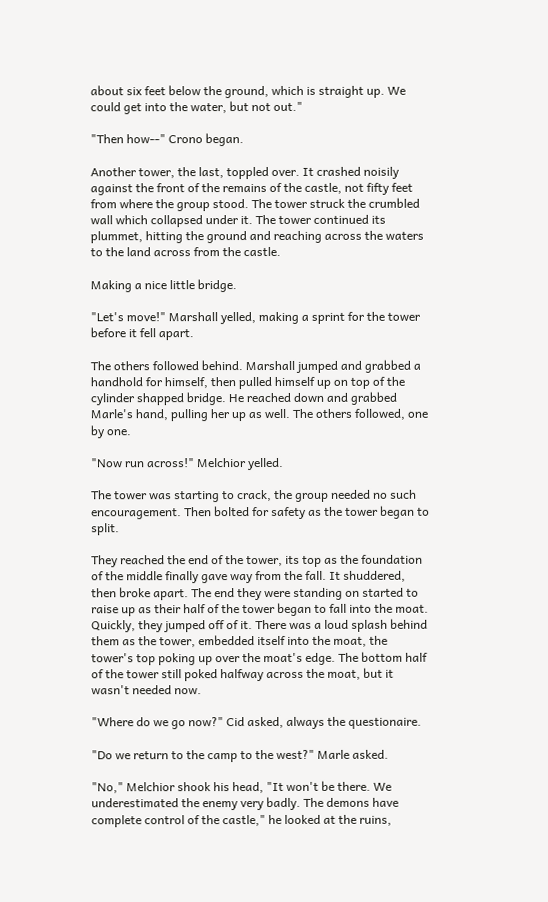about six feet below the ground, which is straight up. We could get into the water, but not out."

"Then how--" Crono began.

Another tower, the last, toppled over. It crashed noisily against the front of the remains of the castle, not fifty feet from where the group stood. The tower struck the crumbled wall which collapsed under it. The tower continued its plummet, hitting the ground and reaching across the waters to the land across from the castle.

Making a nice little bridge.

"Let's move!" Marshall yelled, making a sprint for the tower before it fell apart.

The others followed behind. Marshall jumped and grabbed a handhold for himself, then pulled himself up on top of the cylinder shapped bridge. He reached down and grabbed Marle's hand, pulling her up as well. The others followed, one by one.

"Now run across!" Melchior yelled.

The tower was starting to crack, the group needed no such encouragement. Then bolted for safety as the tower began to split.

They reached the end of the tower, its top as the foundation of the middle finally gave way from the fall. It shuddered, then broke apart. The end they were standing on started to raise up as their half of the tower began to fall into the moat. Quickly, they jumped off of it. There was a loud splash behind them as the tower, embedded itself into the moat, the tower's top poking up over the moat's edge. The bottom half of the tower still poked halfway across the moat, but it wasn't needed now.

"Where do we go now?" Cid asked, always the questionaire.

"Do we return to the camp to the west?" Marle asked.

"No," Melchior shook his head, "It won't be there. We underestimated the enemy very badly. The demons have complete control of the castle," he looked at the ruins,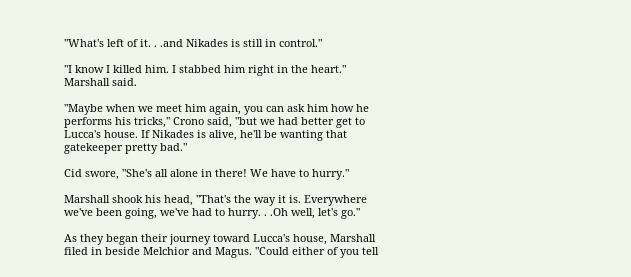"What's left of it. . .and Nikades is still in control."

"I know I killed him. I stabbed him right in the heart." Marshall said.

"Maybe when we meet him again, you can ask him how he performs his tricks," Crono said, "but we had better get to Lucca's house. If Nikades is alive, he'll be wanting that gatekeeper pretty bad."

Cid swore, "She's all alone in there! We have to hurry."

Marshall shook his head, "That's the way it is. Everywhere we've been going, we've had to hurry. . .Oh well, let's go."

As they began their journey toward Lucca's house, Marshall filed in beside Melchior and Magus. "Could either of you tell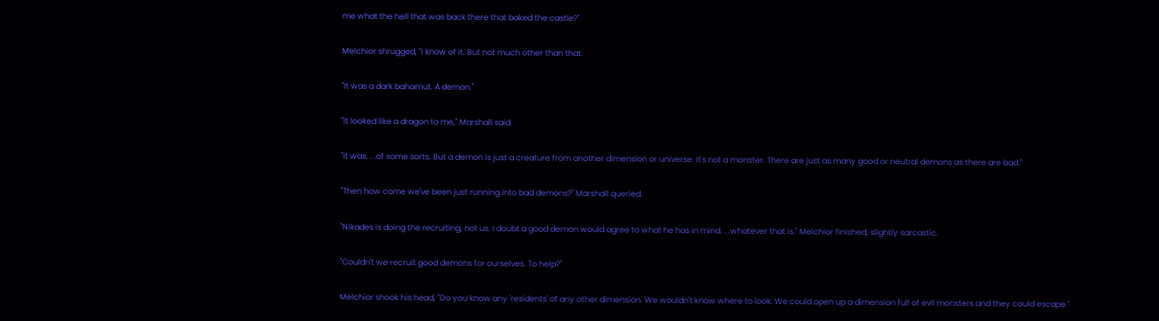me what the hell that was back there that baked the castle?"

Melchior shrugged, "I know of it. But not much other than that.

"It was a dark bahamut. A demon."

"It looked like a dragon to me," Marshall said.

"It was. . .of some sorts. But a demon is just a creature from another dimension or universe. It's not a monster. There are just as many good or neutral demons as there are bad."

"Then how come we've been just running into bad demons?" Marshall queried.

"Nikades is doing the recruiting, not us. I doubt a good demon would agree to what he has in mind. . .whatever that is." Melchior finished, slightly sarcastic.

"Couldn't we recruit good demons for ourselves. To help?"

Melchior shook his head, "Do you know any 'residents' of any other dimension. We wouldn't know where to look. We could open up a dimension full of evil monsters and they could escape."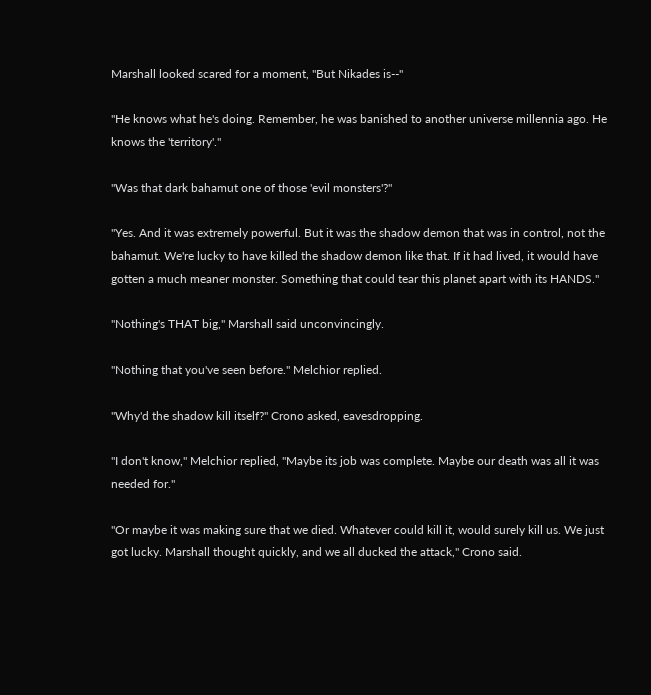Marshall looked scared for a moment, "But Nikades is--"

"He knows what he's doing. Remember, he was banished to another universe millennia ago. He knows the 'territory'."

"Was that dark bahamut one of those 'evil monsters'?"

"Yes. And it was extremely powerful. But it was the shadow demon that was in control, not the bahamut. We're lucky to have killed the shadow demon like that. If it had lived, it would have gotten a much meaner monster. Something that could tear this planet apart with its HANDS."

"Nothing's THAT big," Marshall said unconvincingly.

"Nothing that you've seen before." Melchior replied.

"Why'd the shadow kill itself?" Crono asked, eavesdropping.

"I don't know," Melchior replied, "Maybe its job was complete. Maybe our death was all it was needed for."

"Or maybe it was making sure that we died. Whatever could kill it, would surely kill us. We just got lucky. Marshall thought quickly, and we all ducked the attack," Crono said.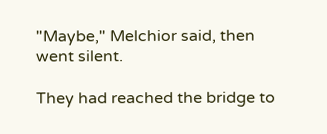"Maybe," Melchior said, then went silent.

They had reached the bridge to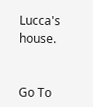Lucca's house.


Go To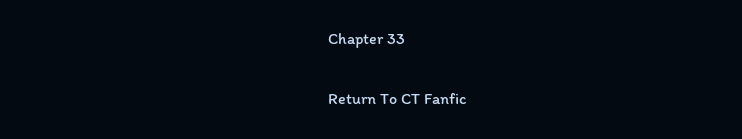Chapter 33

Return To CT Fanfic